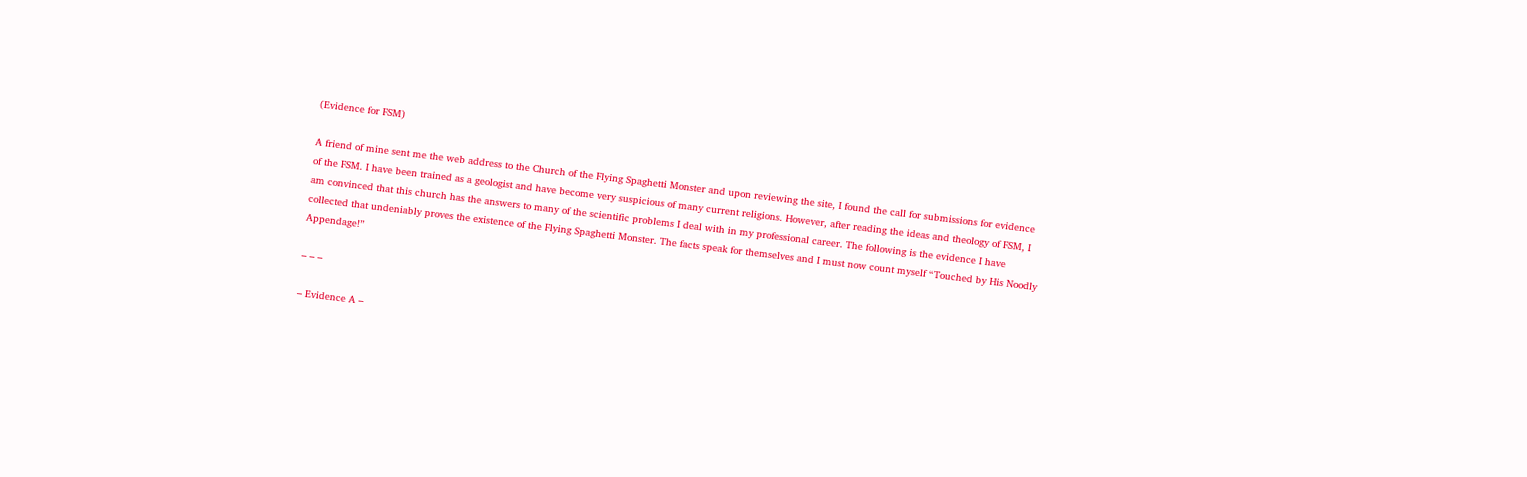(Evidence for FSM)

A friend of mine sent me the web address to the Church of the Flying Spaghetti Monster and upon reviewing the site, I found the call for submissions for evidence of the FSM. I have been trained as a geologist and have become very suspicious of many current religions. However, after reading the ideas and theology of FSM, I am convinced that this church has the answers to many of the scientific problems I deal with in my professional career. The following is the evidence I have collected that undeniably proves the existence of the Flying Spaghetti Monster. The facts speak for themselves and I must now count myself “Touched by His Noodly Appendage!”

– – –

– Evidence A –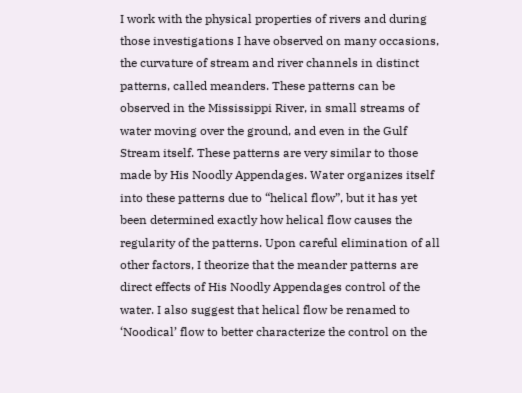I work with the physical properties of rivers and during those investigations I have observed on many occasions, the curvature of stream and river channels in distinct patterns, called meanders. These patterns can be observed in the Mississippi River, in small streams of water moving over the ground, and even in the Gulf Stream itself. These patterns are very similar to those made by His Noodly Appendages. Water organizes itself into these patterns due to “helical flow”, but it has yet been determined exactly how helical flow causes the regularity of the patterns. Upon careful elimination of all other factors, I theorize that the meander patterns are direct effects of His Noodly Appendages control of the water. I also suggest that helical flow be renamed to ‘Noodical’ flow to better characterize the control on the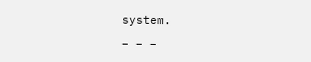system.

– – –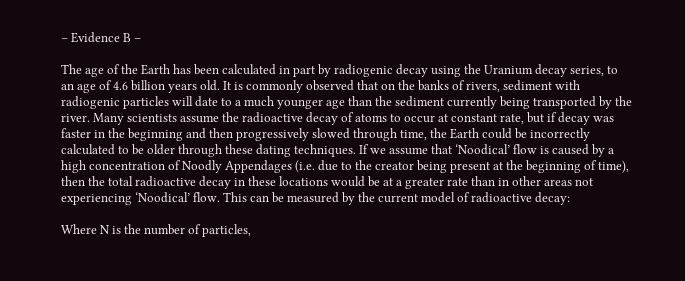– Evidence B –

The age of the Earth has been calculated in part by radiogenic decay using the Uranium decay series, to an age of 4.6 billion years old. It is commonly observed that on the banks of rivers, sediment with radiogenic particles will date to a much younger age than the sediment currently being transported by the river. Many scientists assume the radioactive decay of atoms to occur at constant rate, but if decay was faster in the beginning and then progressively slowed through time, the Earth could be incorrectly calculated to be older through these dating techniques. If we assume that ‘Noodical’ flow is caused by a high concentration of Noodly Appendages (i.e. due to the creator being present at the beginning of time), then the total radioactive decay in these locations would be at a greater rate than in other areas not experiencing ‘Noodical’ flow. This can be measured by the current model of radioactive decay:

Where N is the number of particles,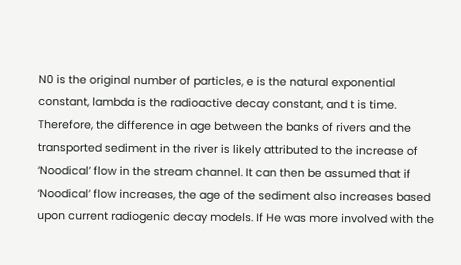N0 is the original number of particles, e is the natural exponential constant, lambda is the radioactive decay constant, and t is time. Therefore, the difference in age between the banks of rivers and the transported sediment in the river is likely attributed to the increase of ‘Noodical’ flow in the stream channel. It can then be assumed that if ‘Noodical’ flow increases, the age of the sediment also increases based upon current radiogenic decay models. If He was more involved with the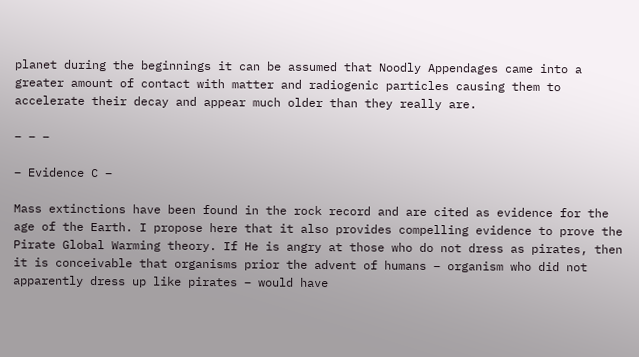planet during the beginnings it can be assumed that Noodly Appendages came into a greater amount of contact with matter and radiogenic particles causing them to accelerate their decay and appear much older than they really are.

– – –

– Evidence C –

Mass extinctions have been found in the rock record and are cited as evidence for the age of the Earth. I propose here that it also provides compelling evidence to prove the Pirate Global Warming theory. If He is angry at those who do not dress as pirates, then it is conceivable that organisms prior the advent of humans – organism who did not apparently dress up like pirates – would have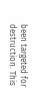been targeted for destruction. This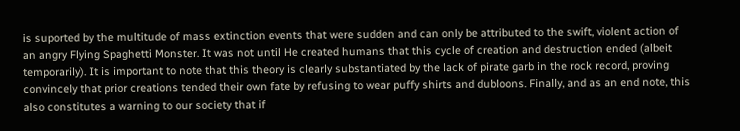is suported by the multitude of mass extinction events that were sudden and can only be attributed to the swift, violent action of an angry Flying Spaghetti Monster. It was not until He created humans that this cycle of creation and destruction ended (albeit temporarily). It is important to note that this theory is clearly substantiated by the lack of pirate garb in the rock record, proving convincely that prior creations tended their own fate by refusing to wear puffy shirts and dubloons. Finally, and as an end note, this also constitutes a warning to our society that if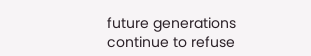future generations continue to refuse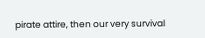pirate attire, then our very survival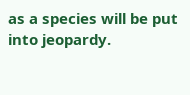as a species will be put into jeopardy.